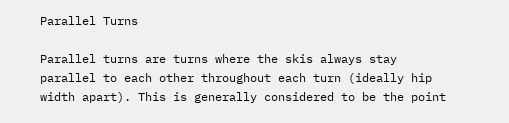Parallel Turns

Parallel turns are turns where the skis always stay parallel to each other throughout each turn (ideally hip width apart). This is generally considered to be the point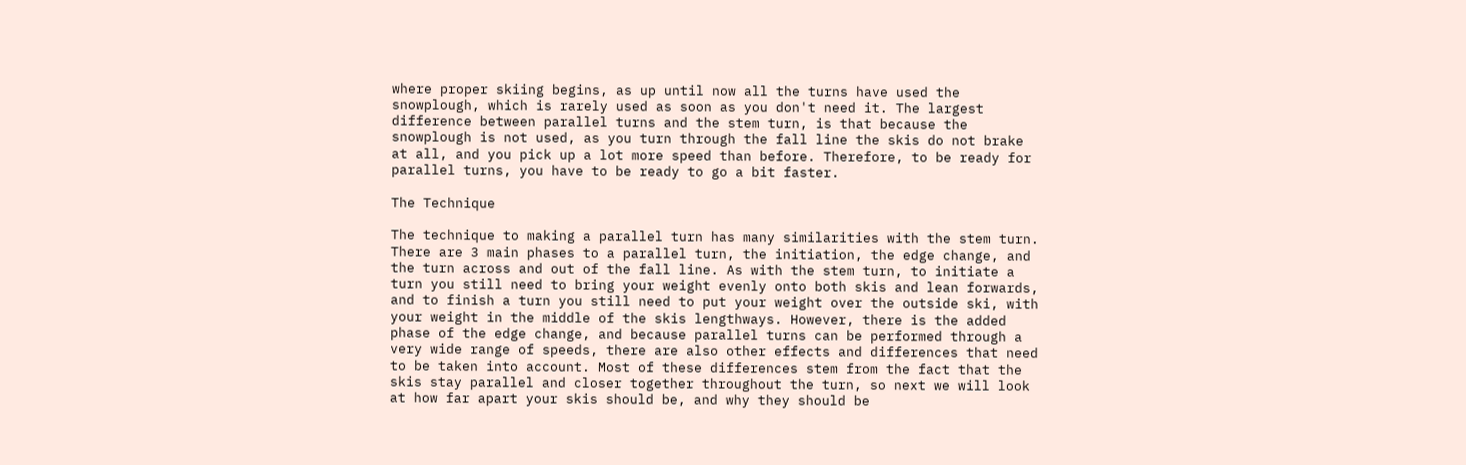where proper skiing begins, as up until now all the turns have used the snowplough, which is rarely used as soon as you don't need it. The largest difference between parallel turns and the stem turn, is that because the snowplough is not used, as you turn through the fall line the skis do not brake at all, and you pick up a lot more speed than before. Therefore, to be ready for parallel turns, you have to be ready to go a bit faster.

The Technique

The technique to making a parallel turn has many similarities with the stem turn. There are 3 main phases to a parallel turn, the initiation, the edge change, and the turn across and out of the fall line. As with the stem turn, to initiate a turn you still need to bring your weight evenly onto both skis and lean forwards, and to finish a turn you still need to put your weight over the outside ski, with your weight in the middle of the skis lengthways. However, there is the added phase of the edge change, and because parallel turns can be performed through a very wide range of speeds, there are also other effects and differences that need to be taken into account. Most of these differences stem from the fact that the skis stay parallel and closer together throughout the turn, so next we will look at how far apart your skis should be, and why they should be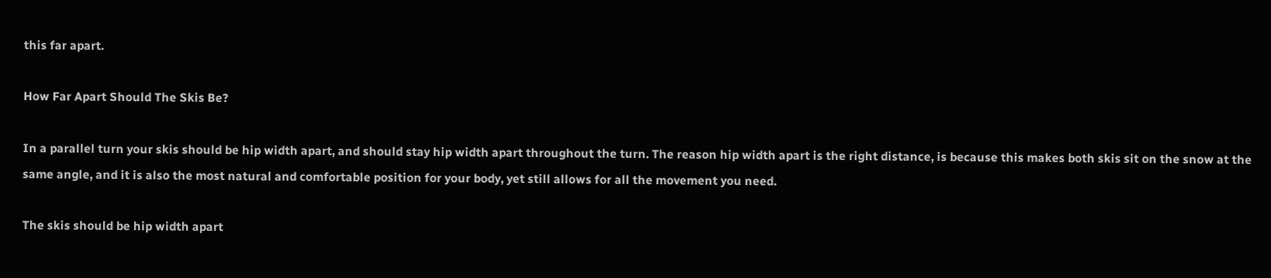this far apart.

How Far Apart Should The Skis Be?

In a parallel turn your skis should be hip width apart, and should stay hip width apart throughout the turn. The reason hip width apart is the right distance, is because this makes both skis sit on the snow at the same angle, and it is also the most natural and comfortable position for your body, yet still allows for all the movement you need.

The skis should be hip width apart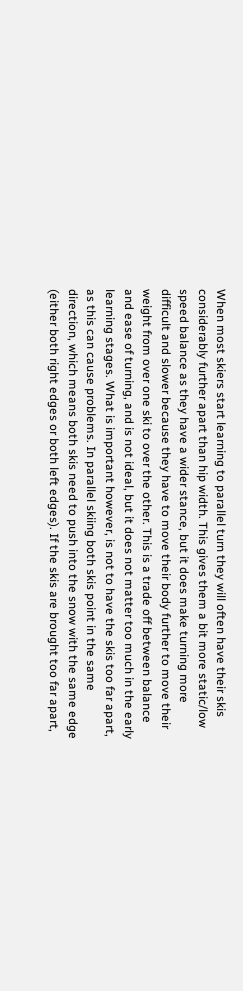When most skiers start learning to parallel turn they will often have their skis considerably further apart than hip width. This gives them a bit more static/low speed balance as they have a wider stance, but it does make turning more difficult and slower because they have to move their body further to move their weight from over one ski to over the other. This is a trade off between balance and ease of turning, and is not ideal, but it does not matter too much in the early learning stages. What is important however, is not to have the skis too far apart, as this can cause problems. In parallel skiing both skis point in the same direction, which means both skis need to push into the snow with the same edge (either both right edges or both left edges). If the skis are brought too far apart,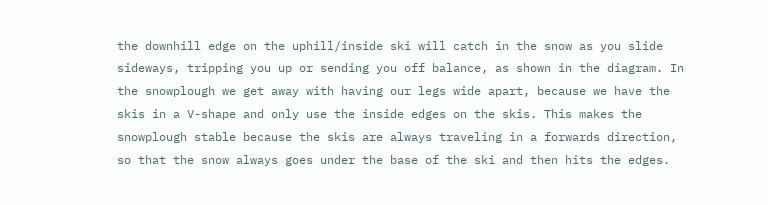the downhill edge on the uphill/inside ski will catch in the snow as you slide sideways, tripping you up or sending you off balance, as shown in the diagram. In the snowplough we get away with having our legs wide apart, because we have the skis in a V-shape and only use the inside edges on the skis. This makes the snowplough stable because the skis are always traveling in a forwards direction, so that the snow always goes under the base of the ski and then hits the edges.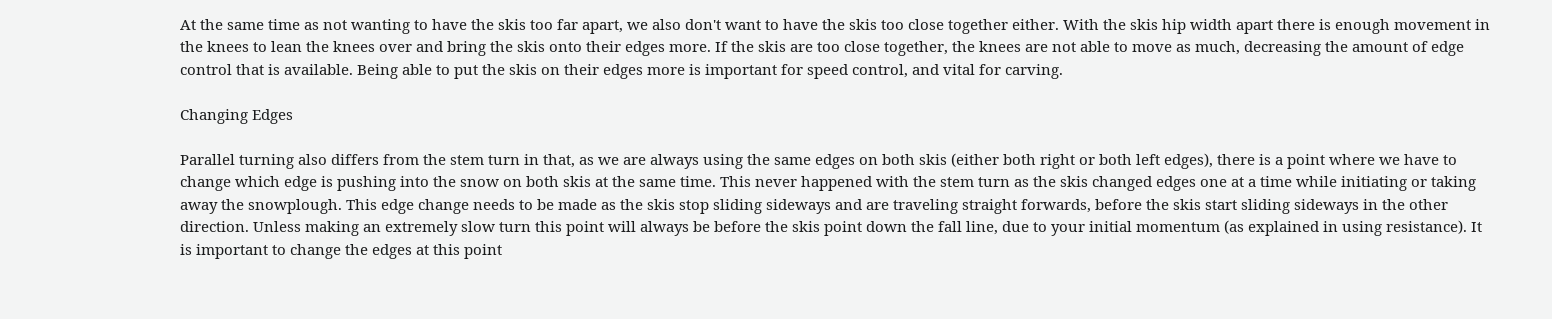At the same time as not wanting to have the skis too far apart, we also don't want to have the skis too close together either. With the skis hip width apart there is enough movement in the knees to lean the knees over and bring the skis onto their edges more. If the skis are too close together, the knees are not able to move as much, decreasing the amount of edge control that is available. Being able to put the skis on their edges more is important for speed control, and vital for carving.

Changing Edges

Parallel turning also differs from the stem turn in that, as we are always using the same edges on both skis (either both right or both left edges), there is a point where we have to change which edge is pushing into the snow on both skis at the same time. This never happened with the stem turn as the skis changed edges one at a time while initiating or taking away the snowplough. This edge change needs to be made as the skis stop sliding sideways and are traveling straight forwards, before the skis start sliding sideways in the other direction. Unless making an extremely slow turn this point will always be before the skis point down the fall line, due to your initial momentum (as explained in using resistance). It is important to change the edges at this point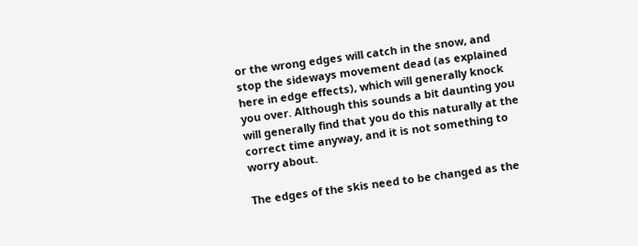or the wrong edges will catch in the snow, and stop the sideways movement dead (as explained here in edge effects), which will generally knock you over. Although this sounds a bit daunting you will generally find that you do this naturally at the correct time anyway, and it is not something to worry about.

The edges of the skis need to be changed as the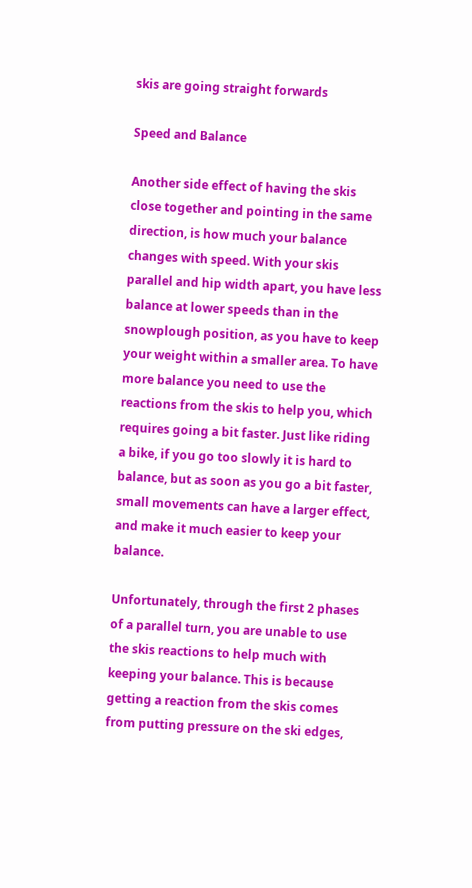skis are going straight forwards

Speed and Balance

Another side effect of having the skis close together and pointing in the same direction, is how much your balance changes with speed. With your skis parallel and hip width apart, you have less balance at lower speeds than in the snowplough position, as you have to keep your weight within a smaller area. To have more balance you need to use the reactions from the skis to help you, which requires going a bit faster. Just like riding a bike, if you go too slowly it is hard to balance, but as soon as you go a bit faster, small movements can have a larger effect, and make it much easier to keep your balance.

Unfortunately, through the first 2 phases of a parallel turn, you are unable to use the skis reactions to help much with keeping your balance. This is because getting a reaction from the skis comes from putting pressure on the ski edges,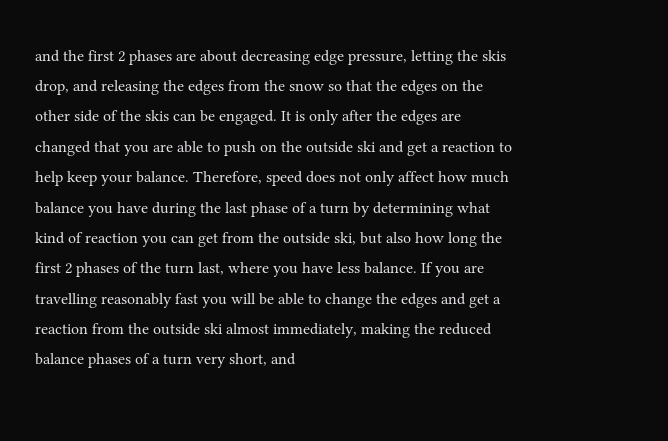and the first 2 phases are about decreasing edge pressure, letting the skis drop, and releasing the edges from the snow so that the edges on the other side of the skis can be engaged. It is only after the edges are changed that you are able to push on the outside ski and get a reaction to help keep your balance. Therefore, speed does not only affect how much balance you have during the last phase of a turn by determining what kind of reaction you can get from the outside ski, but also how long the first 2 phases of the turn last, where you have less balance. If you are travelling reasonably fast you will be able to change the edges and get a reaction from the outside ski almost immediately, making the reduced balance phases of a turn very short, and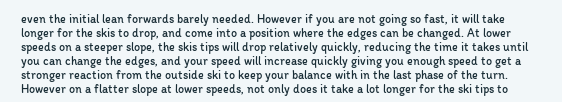even the initial lean forwards barely needed. However if you are not going so fast, it will take longer for the skis to drop, and come into a position where the edges can be changed. At lower speeds on a steeper slope, the skis tips will drop relatively quickly, reducing the time it takes until you can change the edges, and your speed will increase quickly giving you enough speed to get a stronger reaction from the outside ski to keep your balance with in the last phase of the turn. However on a flatter slope at lower speeds, not only does it take a lot longer for the ski tips to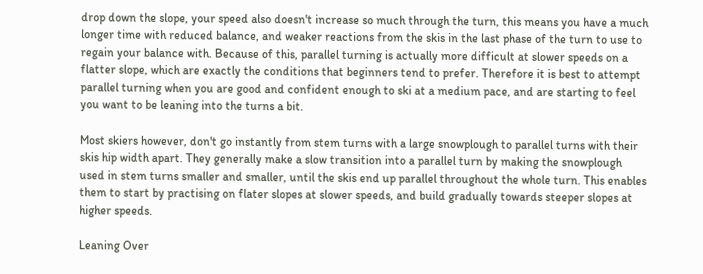drop down the slope, your speed also doesn't increase so much through the turn, this means you have a much longer time with reduced balance, and weaker reactions from the skis in the last phase of the turn to use to regain your balance with. Because of this, parallel turning is actually more difficult at slower speeds on a flatter slope, which are exactly the conditions that beginners tend to prefer. Therefore it is best to attempt parallel turning when you are good and confident enough to ski at a medium pace, and are starting to feel you want to be leaning into the turns a bit.

Most skiers however, don't go instantly from stem turns with a large snowplough to parallel turns with their skis hip width apart. They generally make a slow transition into a parallel turn by making the snowplough used in stem turns smaller and smaller, until the skis end up parallel throughout the whole turn. This enables them to start by practising on flater slopes at slower speeds, and build gradually towards steeper slopes at higher speeds.

Leaning Over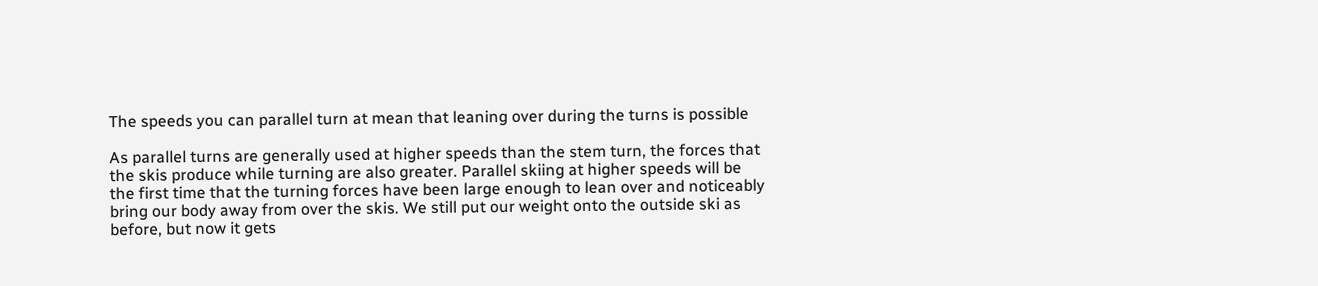The speeds you can parallel turn at mean that leaning over during the turns is possible

As parallel turns are generally used at higher speeds than the stem turn, the forces that the skis produce while turning are also greater. Parallel skiing at higher speeds will be the first time that the turning forces have been large enough to lean over and noticeably bring our body away from over the skis. We still put our weight onto the outside ski as before, but now it gets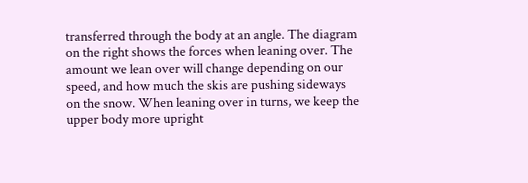transferred through the body at an angle. The diagram on the right shows the forces when leaning over. The amount we lean over will change depending on our speed, and how much the skis are pushing sideways on the snow. When leaning over in turns, we keep the upper body more upright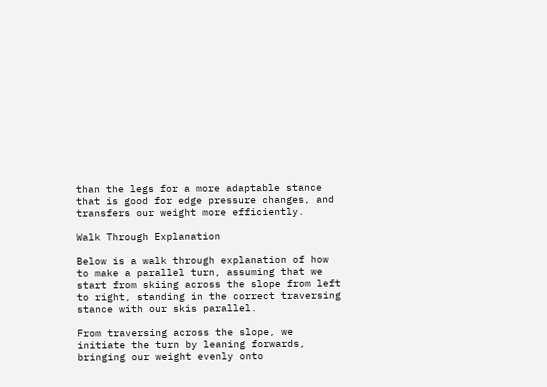than the legs for a more adaptable stance that is good for edge pressure changes, and transfers our weight more efficiently.

Walk Through Explanation

Below is a walk through explanation of how to make a parallel turn, assuming that we start from skiing across the slope from left to right, standing in the correct traversing stance with our skis parallel.

From traversing across the slope, we initiate the turn by leaning forwards, bringing our weight evenly onto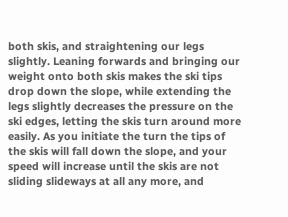both skis, and straightening our legs slightly. Leaning forwards and bringing our weight onto both skis makes the ski tips drop down the slope, while extending the legs slightly decreases the pressure on the ski edges, letting the skis turn around more easily. As you initiate the turn the tips of the skis will fall down the slope, and your speed will increase until the skis are not sliding slideways at all any more, and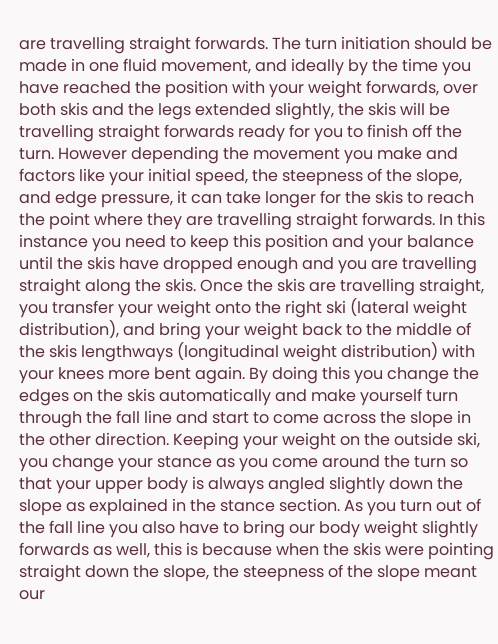are travelling straight forwards. The turn initiation should be made in one fluid movement, and ideally by the time you have reached the position with your weight forwards, over both skis and the legs extended slightly, the skis will be travelling straight forwards ready for you to finish off the turn. However depending the movement you make and factors like your initial speed, the steepness of the slope, and edge pressure, it can take longer for the skis to reach the point where they are travelling straight forwards. In this instance you need to keep this position and your balance until the skis have dropped enough and you are travelling straight along the skis. Once the skis are travelling straight, you transfer your weight onto the right ski (lateral weight distribution), and bring your weight back to the middle of the skis lengthways (longitudinal weight distribution) with your knees more bent again. By doing this you change the edges on the skis automatically and make yourself turn through the fall line and start to come across the slope in the other direction. Keeping your weight on the outside ski, you change your stance as you come around the turn so that your upper body is always angled slightly down the slope as explained in the stance section. As you turn out of the fall line you also have to bring our body weight slightly forwards as well, this is because when the skis were pointing straight down the slope, the steepness of the slope meant our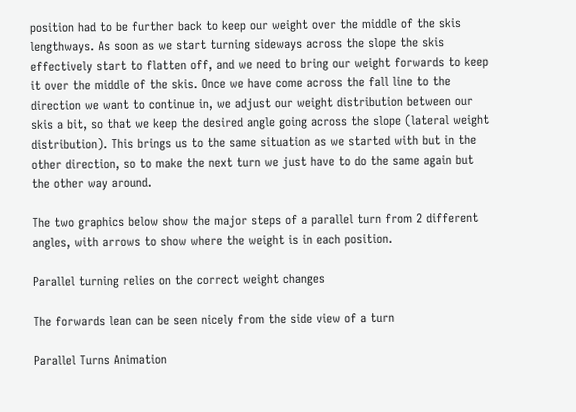position had to be further back to keep our weight over the middle of the skis lengthways. As soon as we start turning sideways across the slope the skis effectively start to flatten off, and we need to bring our weight forwards to keep it over the middle of the skis. Once we have come across the fall line to the direction we want to continue in, we adjust our weight distribution between our skis a bit, so that we keep the desired angle going across the slope (lateral weight distribution). This brings us to the same situation as we started with but in the other direction, so to make the next turn we just have to do the same again but the other way around.

The two graphics below show the major steps of a parallel turn from 2 different angles, with arrows to show where the weight is in each position.

Parallel turning relies on the correct weight changes

The forwards lean can be seen nicely from the side view of a turn

Parallel Turns Animation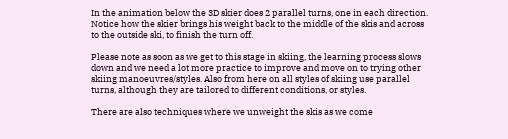In the animation below the 3D skier does 2 parallel turns, one in each direction. Notice how the skier brings his weight back to the middle of the skis and across to the outside ski, to finish the turn off.

Please note as soon as we get to this stage in skiing, the learning process slows down and we need a lot more practice to improve and move on to trying other skiing manoeuvres/styles. Also from here on all styles of skiing use parallel turns, although they are tailored to different conditions, or styles.

There are also techniques where we unweight the skis as we come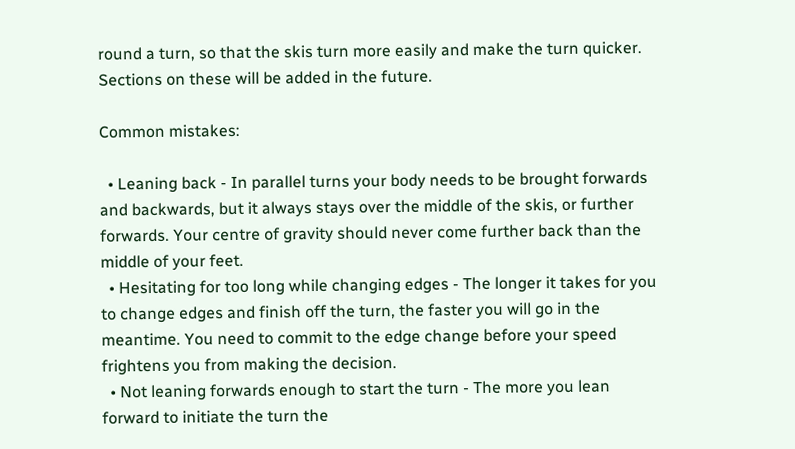round a turn, so that the skis turn more easily and make the turn quicker. Sections on these will be added in the future.

Common mistakes:

  • Leaning back - In parallel turns your body needs to be brought forwards and backwards, but it always stays over the middle of the skis, or further forwards. Your centre of gravity should never come further back than the middle of your feet.
  • Hesitating for too long while changing edges - The longer it takes for you to change edges and finish off the turn, the faster you will go in the meantime. You need to commit to the edge change before your speed frightens you from making the decision.
  • Not leaning forwards enough to start the turn - The more you lean forward to initiate the turn the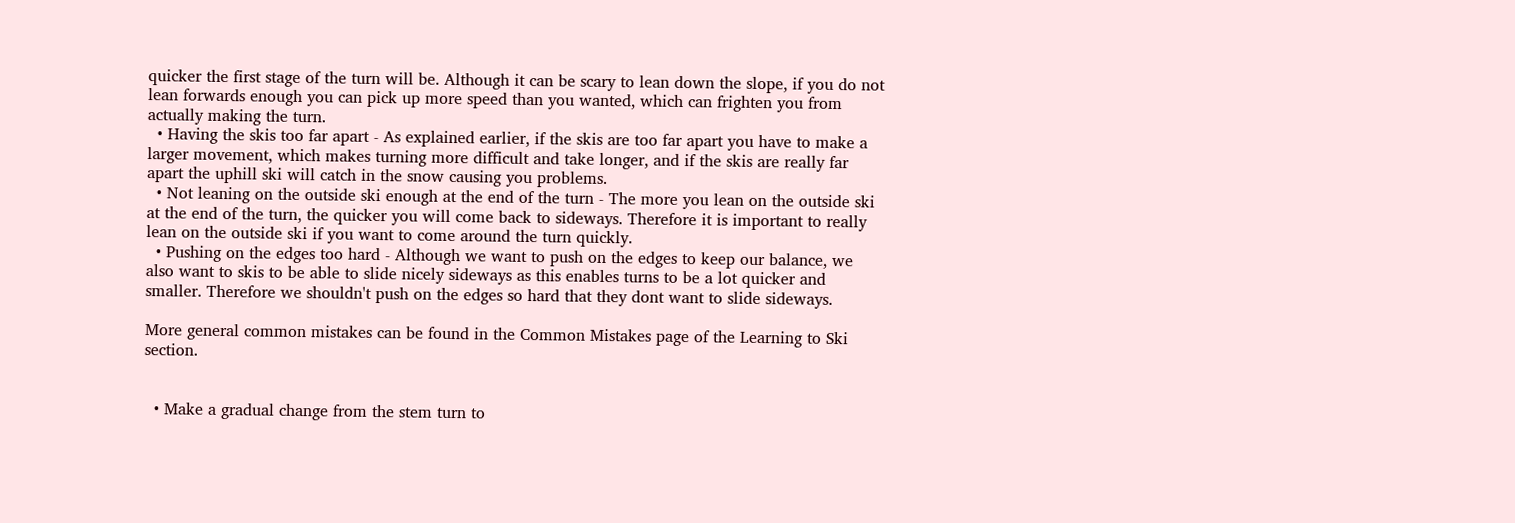quicker the first stage of the turn will be. Although it can be scary to lean down the slope, if you do not lean forwards enough you can pick up more speed than you wanted, which can frighten you from actually making the turn.
  • Having the skis too far apart - As explained earlier, if the skis are too far apart you have to make a larger movement, which makes turning more difficult and take longer, and if the skis are really far apart the uphill ski will catch in the snow causing you problems.
  • Not leaning on the outside ski enough at the end of the turn - The more you lean on the outside ski at the end of the turn, the quicker you will come back to sideways. Therefore it is important to really lean on the outside ski if you want to come around the turn quickly.
  • Pushing on the edges too hard - Although we want to push on the edges to keep our balance, we also want to skis to be able to slide nicely sideways as this enables turns to be a lot quicker and smaller. Therefore we shouldn't push on the edges so hard that they dont want to slide sideways.

More general common mistakes can be found in the Common Mistakes page of the Learning to Ski section.


  • Make a gradual change from the stem turn to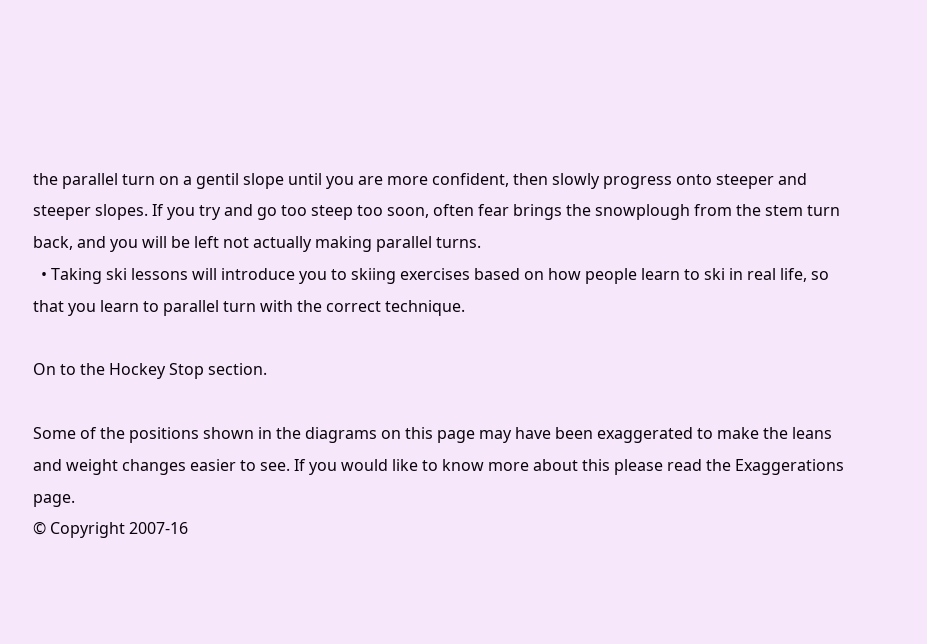the parallel turn on a gentil slope until you are more confident, then slowly progress onto steeper and steeper slopes. If you try and go too steep too soon, often fear brings the snowplough from the stem turn back, and you will be left not actually making parallel turns.
  • Taking ski lessons will introduce you to skiing exercises based on how people learn to ski in real life, so that you learn to parallel turn with the correct technique.

On to the Hockey Stop section.

Some of the positions shown in the diagrams on this page may have been exaggerated to make the leans and weight changes easier to see. If you would like to know more about this please read the Exaggerations page.
© Copyright 2007-16